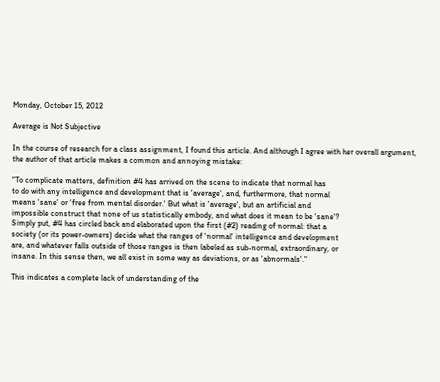Monday, October 15, 2012

Average is Not Subjective

In the course of research for a class assignment, I found this article. And although I agree with her overall argument, the author of that article makes a common and annoying mistake:

"To complicate matters, definition #4 has arrived on the scene to indicate that normal has
to do with any intelligence and development that is 'average‘, and, furthermore, that normal
means 'sane' or 'free from mental disorder.' But what is 'average', but an artificial and
impossible construct that none of us statistically embody, and what does it mean to be 'sane'?
Simply put, #4 has circled back and elaborated upon the first (#2) reading of normal: that a
society (or its power-owners) decide what the ranges of 'normal' intelligence and development
are, and whatever falls outside of those ranges is then labeled as sub-normal, extraordinary, or
insane. In this sense then, we all exist in some way as deviations, or as 'abnormals'."

This indicates a complete lack of understanding of the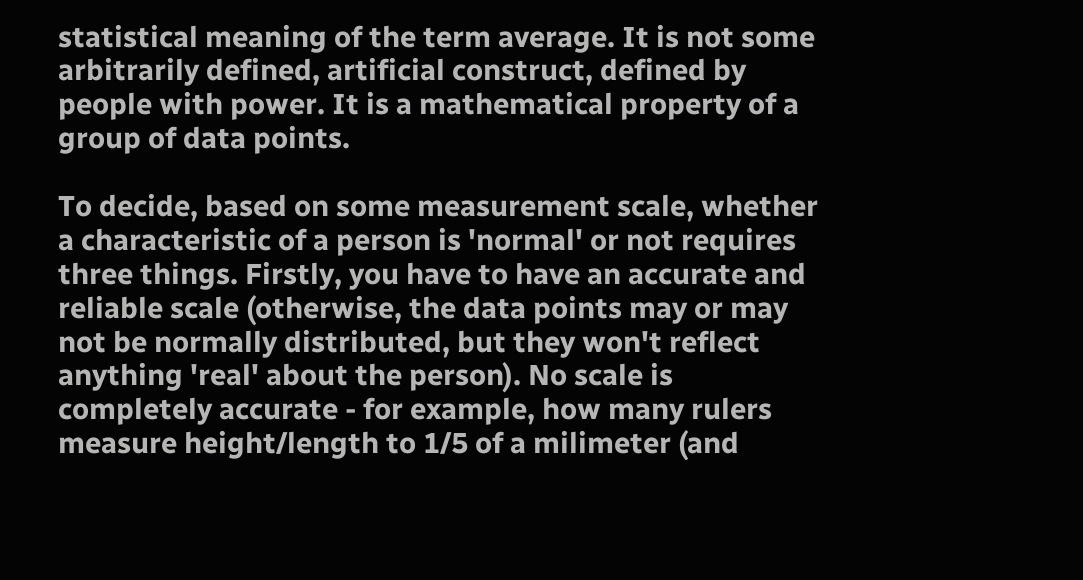statistical meaning of the term average. It is not some arbitrarily defined, artificial construct, defined by people with power. It is a mathematical property of a group of data points.

To decide, based on some measurement scale, whether a characteristic of a person is 'normal' or not requires three things. Firstly, you have to have an accurate and reliable scale (otherwise, the data points may or may not be normally distributed, but they won't reflect anything 'real' about the person). No scale is completely accurate - for example, how many rulers measure height/length to 1/5 of a milimeter (and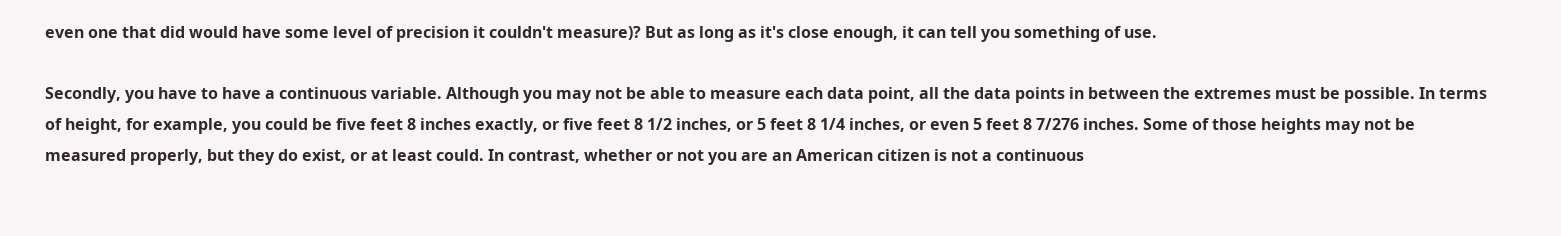even one that did would have some level of precision it couldn't measure)? But as long as it's close enough, it can tell you something of use.

Secondly, you have to have a continuous variable. Although you may not be able to measure each data point, all the data points in between the extremes must be possible. In terms of height, for example, you could be five feet 8 inches exactly, or five feet 8 1/2 inches, or 5 feet 8 1/4 inches, or even 5 feet 8 7/276 inches. Some of those heights may not be measured properly, but they do exist, or at least could. In contrast, whether or not you are an American citizen is not a continuous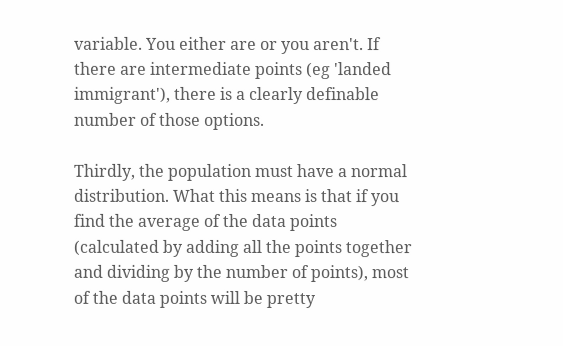variable. You either are or you aren't. If there are intermediate points (eg 'landed immigrant'), there is a clearly definable number of those options.

Thirdly, the population must have a normal distribution. What this means is that if you find the average of the data points (calculated by adding all the points together and dividing by the number of points), most of the data points will be pretty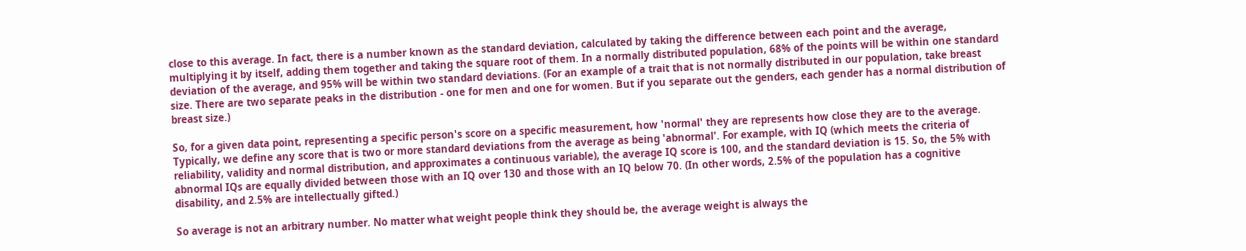close to this average. In fact, there is a number known as the standard deviation, calculated by taking the difference between each point and the average, multiplying it by itself, adding them together and taking the square root of them. In a normally distributed population, 68% of the points will be within one standard deviation of the average, and 95% will be within two standard deviations. (For an example of a trait that is not normally distributed in our population, take breast size. There are two separate peaks in the distribution - one for men and one for women. But if you separate out the genders, each gender has a normal distribution of breast size.)

So, for a given data point, representing a specific person's score on a specific measurement, how 'normal' they are represents how close they are to the average. Typically, we define any score that is two or more standard deviations from the average as being 'abnormal'. For example, with IQ (which meets the criteria of reliability, validity and normal distribution, and approximates a continuous variable), the average IQ score is 100, and the standard deviation is 15. So, the 5% with abnormal IQs are equally divided between those with an IQ over 130 and those with an IQ below 70. (In other words, 2.5% of the population has a cognitive disability, and 2.5% are intellectually gifted.)

So average is not an arbitrary number. No matter what weight people think they should be, the average weight is always the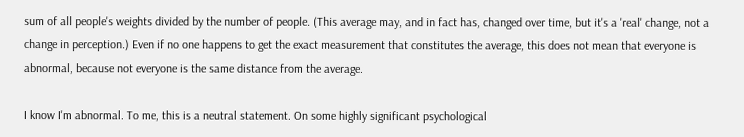sum of all people's weights divided by the number of people. (This average may, and in fact has, changed over time, but it's a 'real' change, not a change in perception.) Even if no one happens to get the exact measurement that constitutes the average, this does not mean that everyone is abnormal, because not everyone is the same distance from the average.

I know I'm abnormal. To me, this is a neutral statement. On some highly significant psychological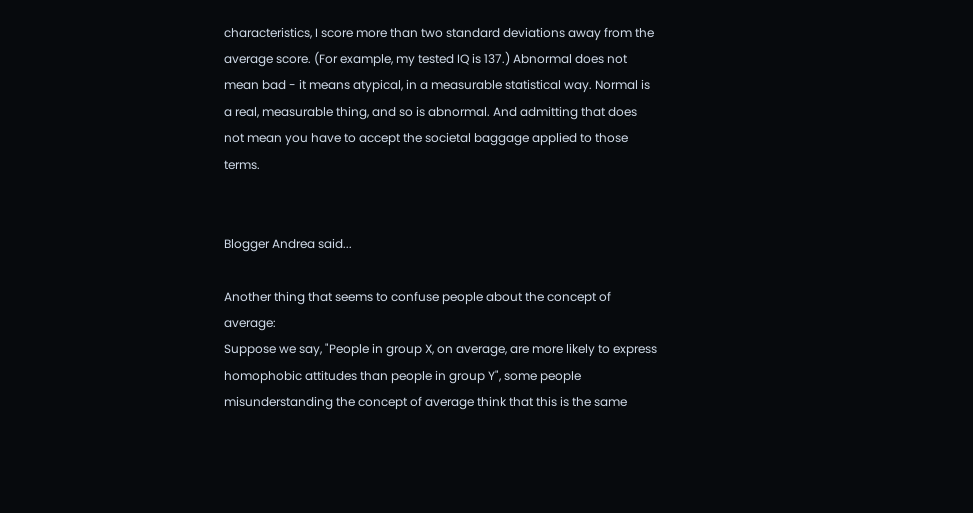characteristics, I score more than two standard deviations away from the average score. (For example, my tested IQ is 137.) Abnormal does not mean bad - it means atypical, in a measurable statistical way. Normal is a real, measurable thing, and so is abnormal. And admitting that does not mean you have to accept the societal baggage applied to those terms.


Blogger Andrea said...

Another thing that seems to confuse people about the concept of average:
Suppose we say, "People in group X, on average, are more likely to express homophobic attitudes than people in group Y", some people misunderstanding the concept of average think that this is the same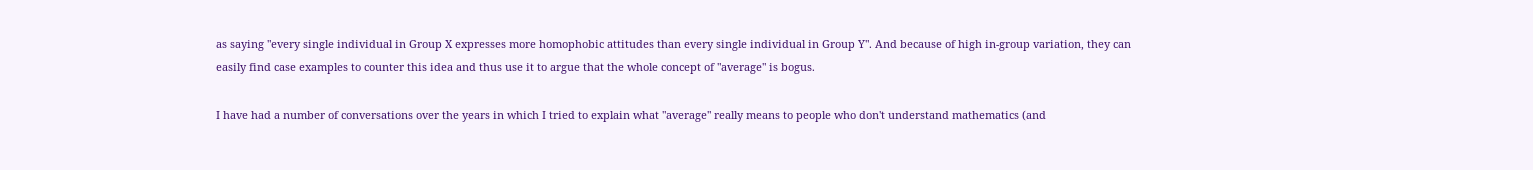as saying "every single individual in Group X expresses more homophobic attitudes than every single individual in Group Y". And because of high in-group variation, they can easily find case examples to counter this idea and thus use it to argue that the whole concept of "average" is bogus.

I have had a number of conversations over the years in which I tried to explain what "average" really means to people who don't understand mathematics (and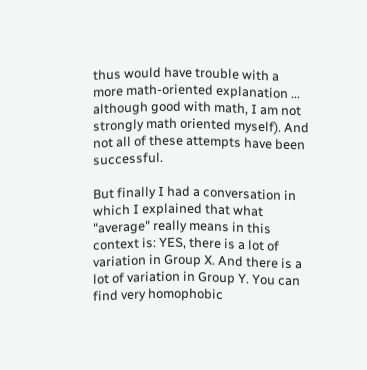thus would have trouble with a more math-oriented explanation ... although good with math, I am not strongly math oriented myself). And not all of these attempts have been successful.

But finally I had a conversation in which I explained that what "average" really means in this context is: YES, there is a lot of variation in Group X. And there is a lot of variation in Group Y. You can find very homophobic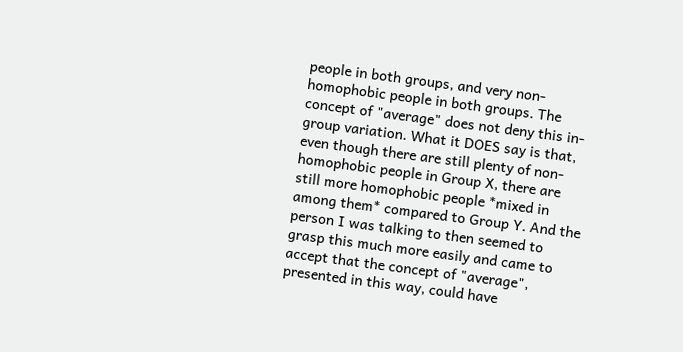people in both groups, and very non-homophobic people in both groups. The concept of "average" does not deny this in-group variation. What it DOES say is that, even though there are still plenty of non-homophobic people in Group X, there are still more homophobic people *mixed in among them* compared to Group Y. And the person I was talking to then seemed to grasp this much more easily and came to accept that the concept of "average", presented in this way, could have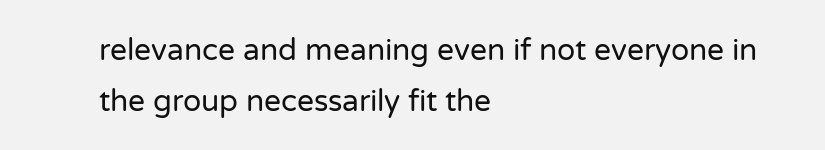relevance and meaning even if not everyone in the group necessarily fit the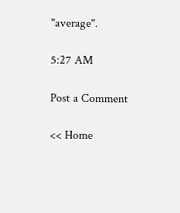"average".

5:27 AM

Post a Comment

<< Home